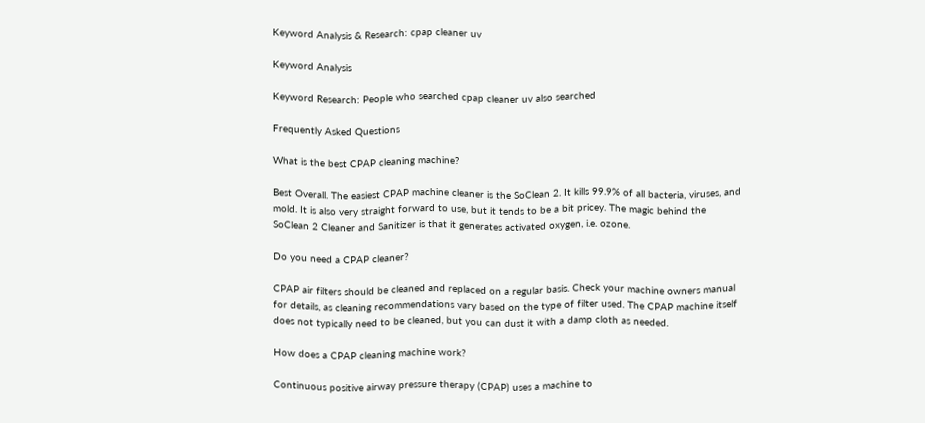Keyword Analysis & Research: cpap cleaner uv

Keyword Analysis

Keyword Research: People who searched cpap cleaner uv also searched

Frequently Asked Questions

What is the best CPAP cleaning machine?

Best Overall. The easiest CPAP machine cleaner is the SoClean 2. It kills 99.9% of all bacteria, viruses, and mold. It is also very straight forward to use, but it tends to be a bit pricey. The magic behind the SoClean 2 Cleaner and Sanitizer is that it generates activated oxygen, i.e. ozone.

Do you need a CPAP cleaner?

CPAP air filters should be cleaned and replaced on a regular basis. Check your machine owners manual for details, as cleaning recommendations vary based on the type of filter used. The CPAP machine itself does not typically need to be cleaned, but you can dust it with a damp cloth as needed.

How does a CPAP cleaning machine work?

Continuous positive airway pressure therapy (CPAP) uses a machine to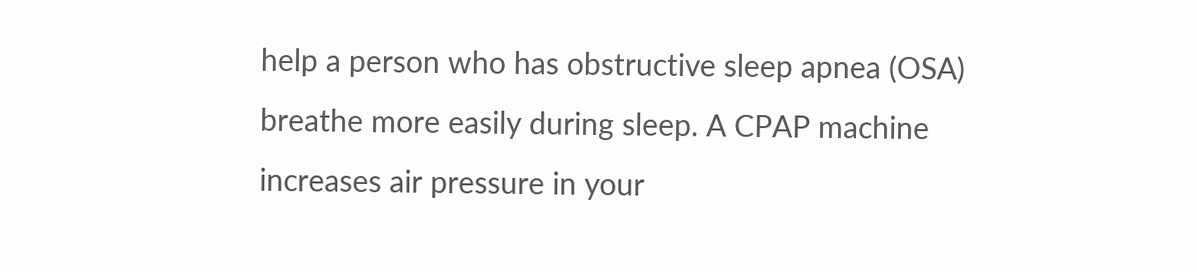help a person who has obstructive sleep apnea (OSA) breathe more easily during sleep. A CPAP machine increases air pressure in your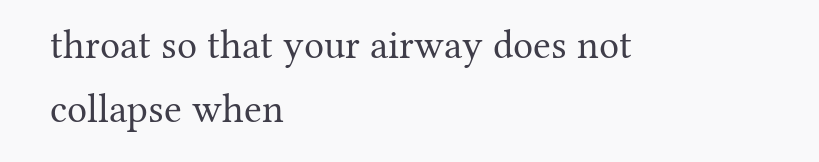throat so that your airway does not collapse when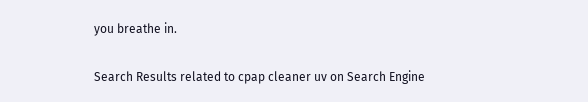you breathe in.

Search Results related to cpap cleaner uv on Search Engine